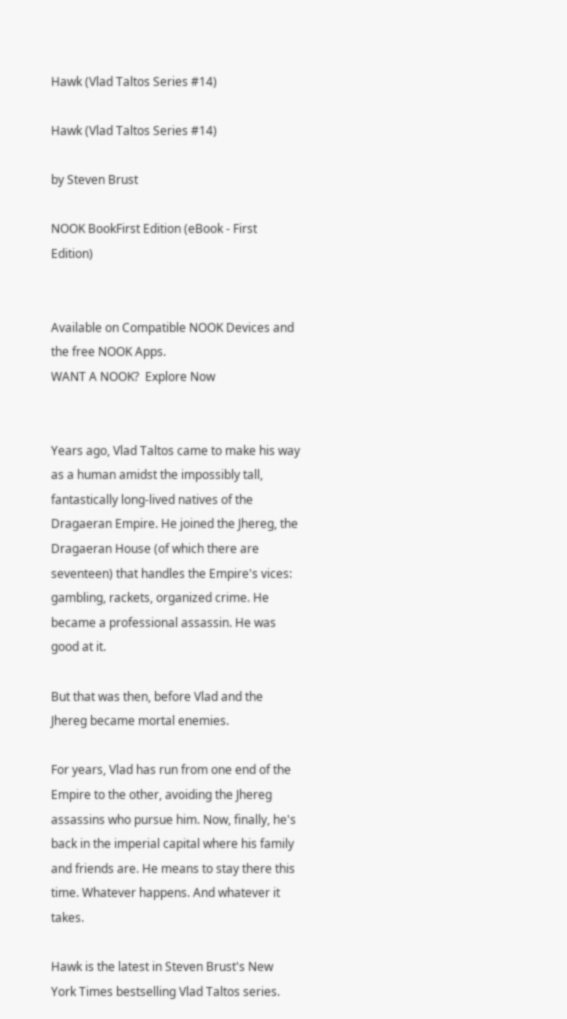Hawk (Vlad Taltos Series #14)

Hawk (Vlad Taltos Series #14)

by Steven Brust

NOOK BookFirst Edition (eBook - First Edition)


Available on Compatible NOOK Devices and the free NOOK Apps.
WANT A NOOK?  Explore Now


Years ago, Vlad Taltos came to make his way as a human amidst the impossibly tall, fantastically long-lived natives of the Dragaeran Empire. He joined the Jhereg, the Dragaeran House (of which there are seventeen) that handles the Empire's vices: gambling, rackets, organized crime. He became a professional assassin. He was good at it.

But that was then, before Vlad and the Jhereg became mortal enemies.

For years, Vlad has run from one end of the Empire to the other, avoiding the Jhereg assassins who pursue him. Now, finally, he's back in the imperial capital where his family and friends are. He means to stay there this time. Whatever happens. And whatever it takes.

Hawk is the latest in Steven Brust's New York Times bestselling Vlad Taltos series.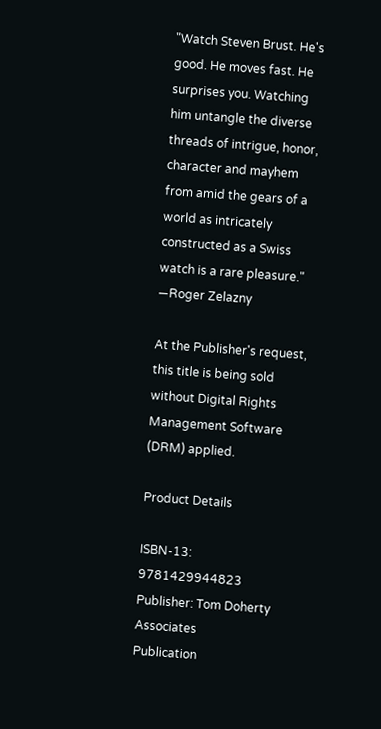"Watch Steven Brust. He's good. He moves fast. He surprises you. Watching him untangle the diverse threads of intrigue, honor, character and mayhem from amid the gears of a world as intricately constructed as a Swiss watch is a rare pleasure." —Roger Zelazny

At the Publisher's request, this title is being sold without Digital Rights Management Software (DRM) applied.

Product Details

ISBN-13: 9781429944823
Publisher: Tom Doherty Associates
Publication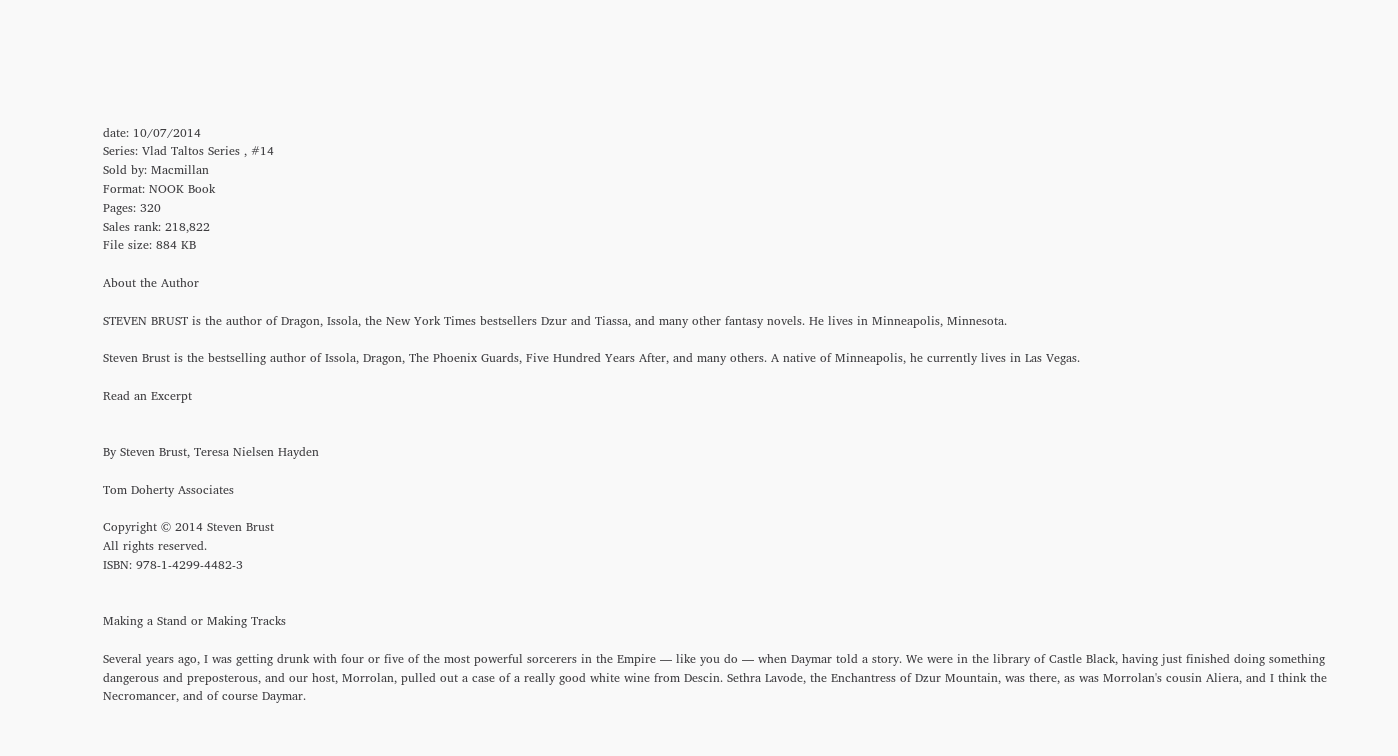date: 10/07/2014
Series: Vlad Taltos Series , #14
Sold by: Macmillan
Format: NOOK Book
Pages: 320
Sales rank: 218,822
File size: 884 KB

About the Author

STEVEN BRUST is the author of Dragon, Issola, the New York Times bestsellers Dzur and Tiassa, and many other fantasy novels. He lives in Minneapolis, Minnesota.

Steven Brust is the bestselling author of Issola, Dragon, The Phoenix Guards, Five Hundred Years After, and many others. A native of Minneapolis, he currently lives in Las Vegas.

Read an Excerpt


By Steven Brust, Teresa Nielsen Hayden

Tom Doherty Associates

Copyright © 2014 Steven Brust
All rights reserved.
ISBN: 978-1-4299-4482-3


Making a Stand or Making Tracks

Several years ago, I was getting drunk with four or five of the most powerful sorcerers in the Empire — like you do — when Daymar told a story. We were in the library of Castle Black, having just finished doing something dangerous and preposterous, and our host, Morrolan, pulled out a case of a really good white wine from Descin. Sethra Lavode, the Enchantress of Dzur Mountain, was there, as was Morrolan's cousin Aliera, and I think the Necromancer, and of course Daymar.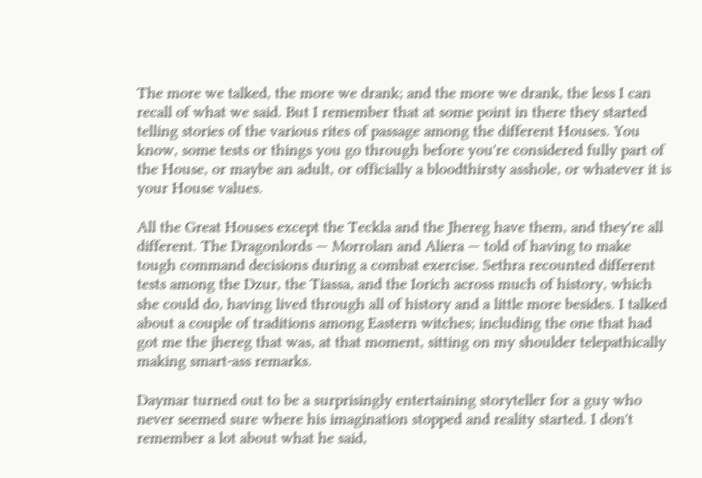The more we talked, the more we drank; and the more we drank, the less I can recall of what we said. But I remember that at some point in there they started telling stories of the various rites of passage among the different Houses. You know, some tests or things you go through before you're considered fully part of the House, or maybe an adult, or officially a bloodthirsty asshole, or whatever it is your House values.

All the Great Houses except the Teckla and the Jhereg have them, and they're all different. The Dragonlords — Morrolan and Aliera — told of having to make tough command decisions during a combat exercise. Sethra recounted different tests among the Dzur, the Tiassa, and the Iorich across much of history, which she could do, having lived through all of history and a little more besides. I talked about a couple of traditions among Eastern witches; including the one that had got me the jhereg that was, at that moment, sitting on my shoulder telepathically making smart-ass remarks.

Daymar turned out to be a surprisingly entertaining storyteller for a guy who never seemed sure where his imagination stopped and reality started. I don't remember a lot about what he said,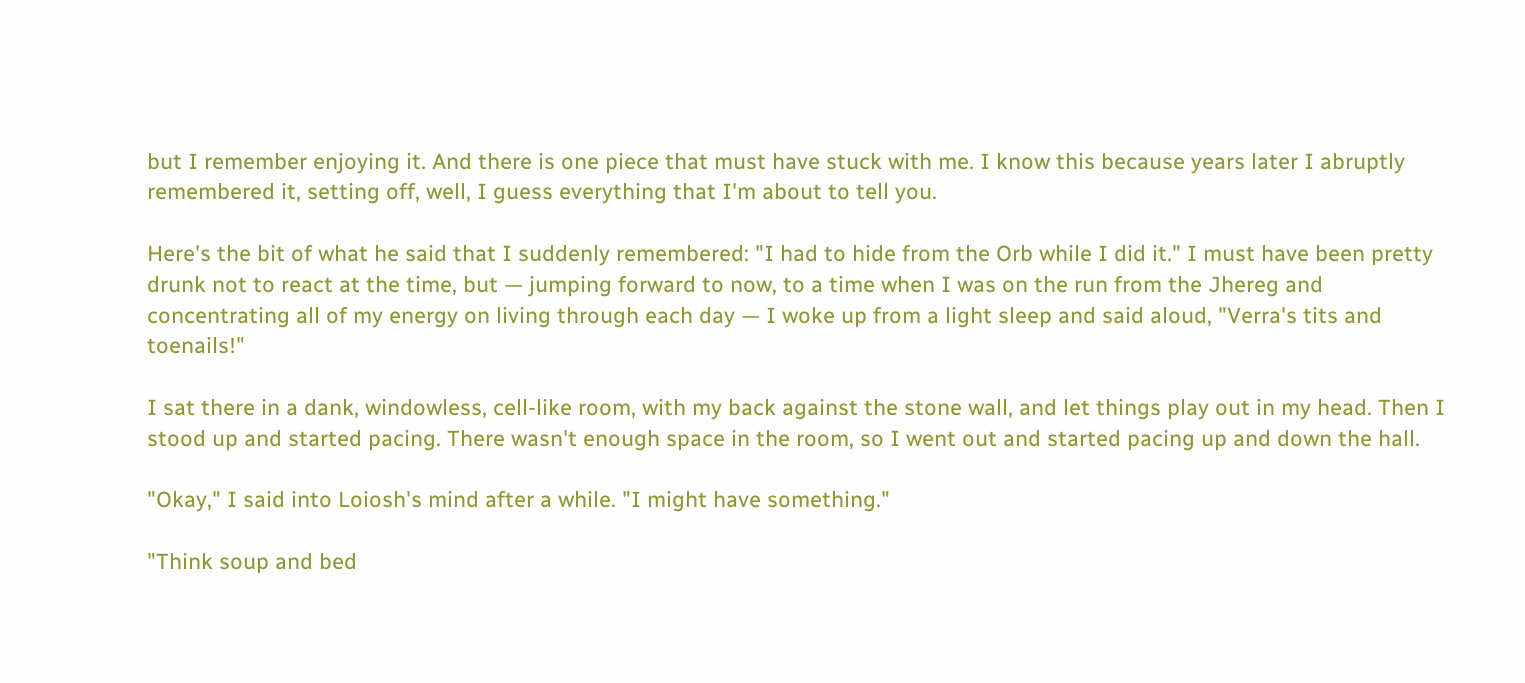but I remember enjoying it. And there is one piece that must have stuck with me. I know this because years later I abruptly remembered it, setting off, well, I guess everything that I'm about to tell you.

Here's the bit of what he said that I suddenly remembered: "I had to hide from the Orb while I did it." I must have been pretty drunk not to react at the time, but — jumping forward to now, to a time when I was on the run from the Jhereg and concentrating all of my energy on living through each day — I woke up from a light sleep and said aloud, "Verra's tits and toenails!"

I sat there in a dank, windowless, cell-like room, with my back against the stone wall, and let things play out in my head. Then I stood up and started pacing. There wasn't enough space in the room, so I went out and started pacing up and down the hall.

"Okay," I said into Loiosh's mind after a while. "I might have something."

"Think soup and bed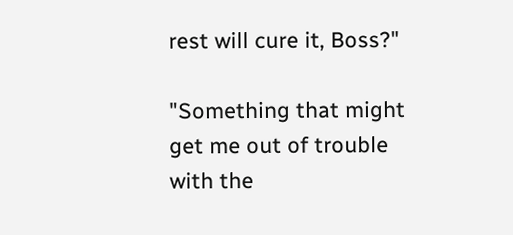rest will cure it, Boss?"

"Something that might get me out of trouble with the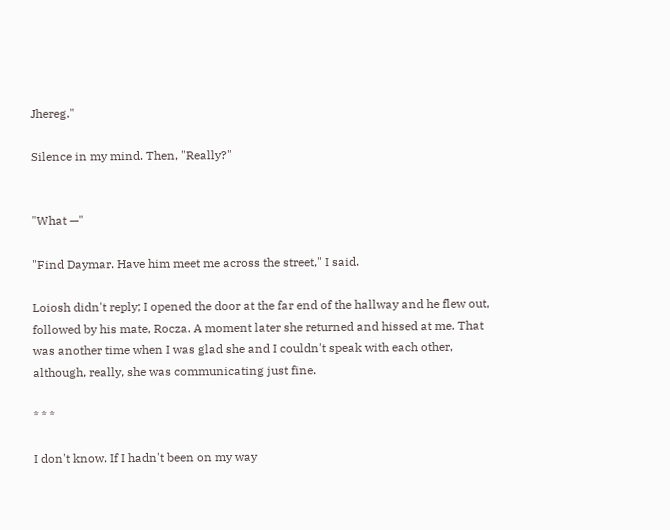Jhereg."

Silence in my mind. Then, "Really?"


"What —"

"Find Daymar. Have him meet me across the street," I said.

Loiosh didn't reply; I opened the door at the far end of the hallway and he flew out, followed by his mate, Rocza. A moment later she returned and hissed at me. That was another time when I was glad she and I couldn't speak with each other, although, really, she was communicating just fine.

* * *

I don't know. If I hadn't been on my way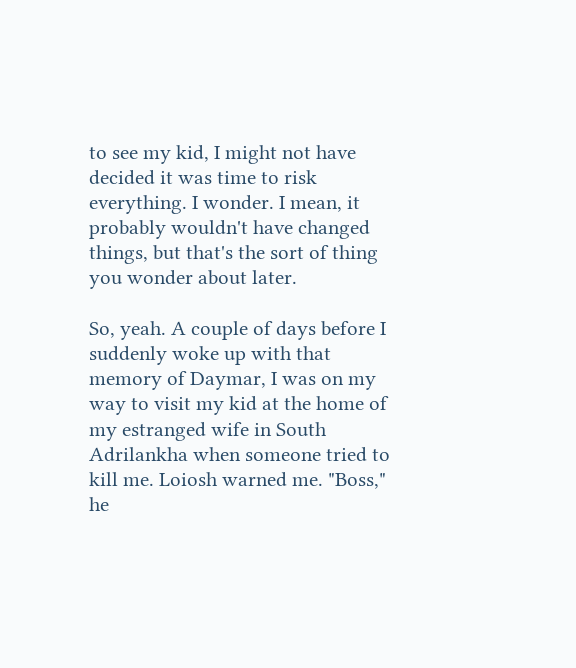to see my kid, I might not have decided it was time to risk everything. I wonder. I mean, it probably wouldn't have changed things, but that's the sort of thing you wonder about later.

So, yeah. A couple of days before I suddenly woke up with that memory of Daymar, I was on my way to visit my kid at the home of my estranged wife in South Adrilankha when someone tried to kill me. Loiosh warned me. "Boss," he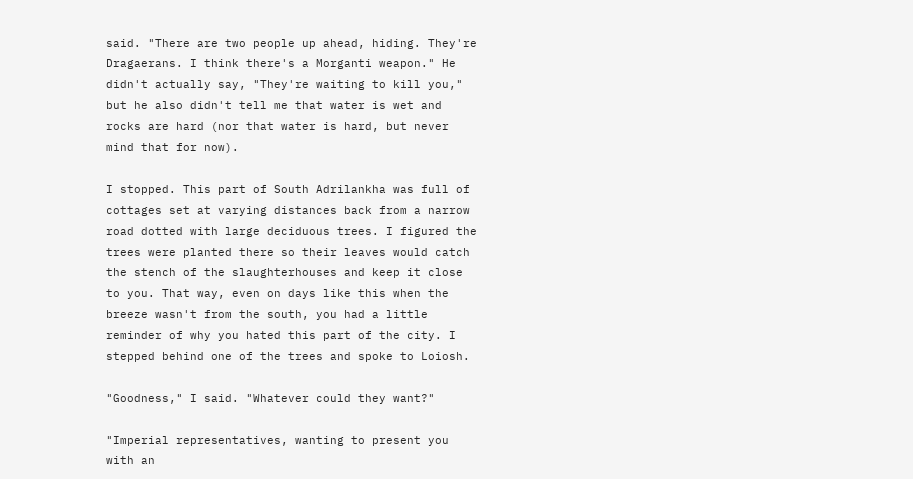said. "There are two people up ahead, hiding. They're Dragaerans. I think there's a Morganti weapon." He didn't actually say, "They're waiting to kill you," but he also didn't tell me that water is wet and rocks are hard (nor that water is hard, but never mind that for now).

I stopped. This part of South Adrilankha was full of cottages set at varying distances back from a narrow road dotted with large deciduous trees. I figured the trees were planted there so their leaves would catch the stench of the slaughterhouses and keep it close to you. That way, even on days like this when the breeze wasn't from the south, you had a little reminder of why you hated this part of the city. I stepped behind one of the trees and spoke to Loiosh.

"Goodness," I said. "Whatever could they want?"

"Imperial representatives, wanting to present you with an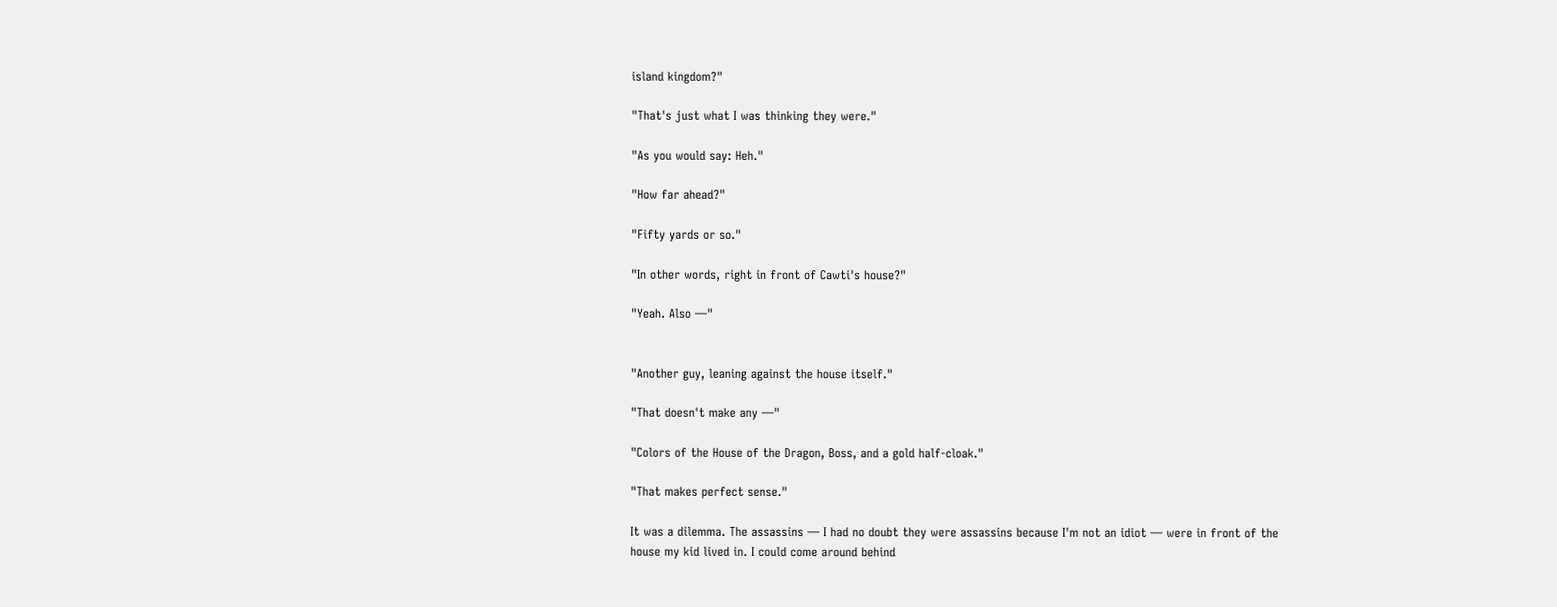island kingdom?"

"That's just what I was thinking they were."

"As you would say: Heh."

"How far ahead?"

"Fifty yards or so."

"In other words, right in front of Cawti's house?"

"Yeah. Also —"


"Another guy, leaning against the house itself."

"That doesn't make any —"

"Colors of the House of the Dragon, Boss, and a gold half-cloak."

"That makes perfect sense."

It was a dilemma. The assassins — I had no doubt they were assassins because I'm not an idiot — were in front of the house my kid lived in. I could come around behind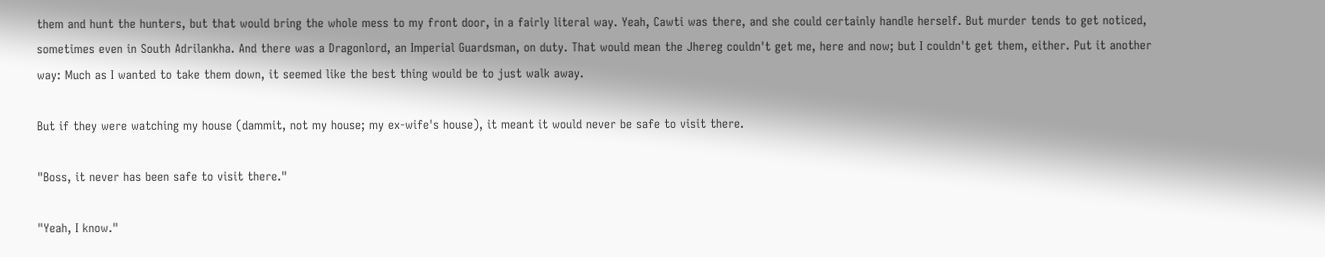them and hunt the hunters, but that would bring the whole mess to my front door, in a fairly literal way. Yeah, Cawti was there, and she could certainly handle herself. But murder tends to get noticed, sometimes even in South Adrilankha. And there was a Dragonlord, an Imperial Guardsman, on duty. That would mean the Jhereg couldn't get me, here and now; but I couldn't get them, either. Put it another way: Much as I wanted to take them down, it seemed like the best thing would be to just walk away.

But if they were watching my house (dammit, not my house; my ex-wife's house), it meant it would never be safe to visit there.

"Boss, it never has been safe to visit there."

"Yeah, I know."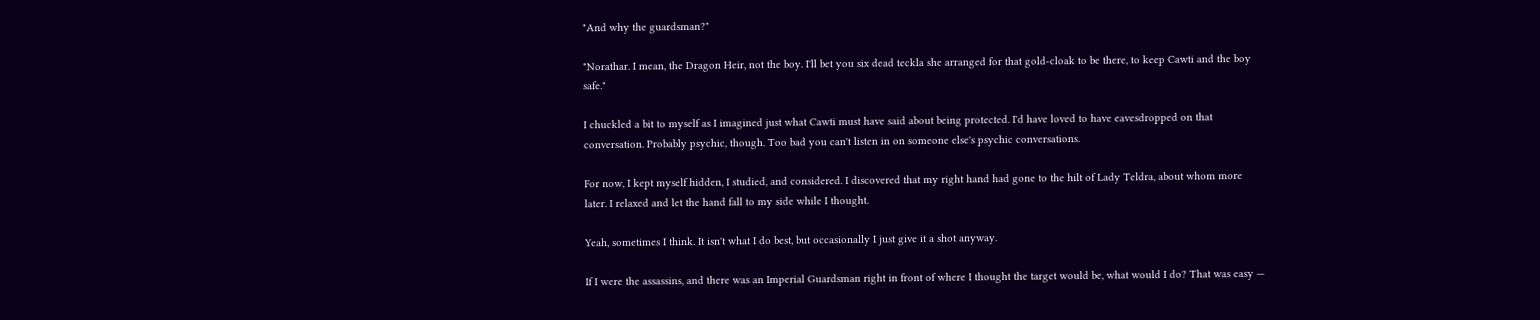"And why the guardsman?"

"Norathar. I mean, the Dragon Heir, not the boy. I'll bet you six dead teckla she arranged for that gold-cloak to be there, to keep Cawti and the boy safe."

I chuckled a bit to myself as I imagined just what Cawti must have said about being protected. I'd have loved to have eavesdropped on that conversation. Probably psychic, though. Too bad you can't listen in on someone else's psychic conversations.

For now, I kept myself hidden, I studied, and considered. I discovered that my right hand had gone to the hilt of Lady Teldra, about whom more later. I relaxed and let the hand fall to my side while I thought.

Yeah, sometimes I think. It isn't what I do best, but occasionally I just give it a shot anyway.

If I were the assassins, and there was an Imperial Guardsman right in front of where I thought the target would be, what would I do? That was easy —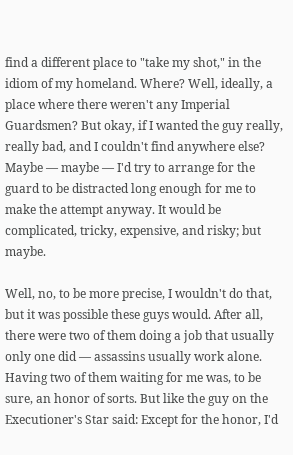find a different place to "take my shot," in the idiom of my homeland. Where? Well, ideally, a place where there weren't any Imperial Guardsmen? But okay, if I wanted the guy really, really bad, and I couldn't find anywhere else? Maybe — maybe — I'd try to arrange for the guard to be distracted long enough for me to make the attempt anyway. It would be complicated, tricky, expensive, and risky; but maybe.

Well, no, to be more precise, I wouldn't do that, but it was possible these guys would. After all, there were two of them doing a job that usually only one did — assassins usually work alone. Having two of them waiting for me was, to be sure, an honor of sorts. But like the guy on the Executioner's Star said: Except for the honor, I'd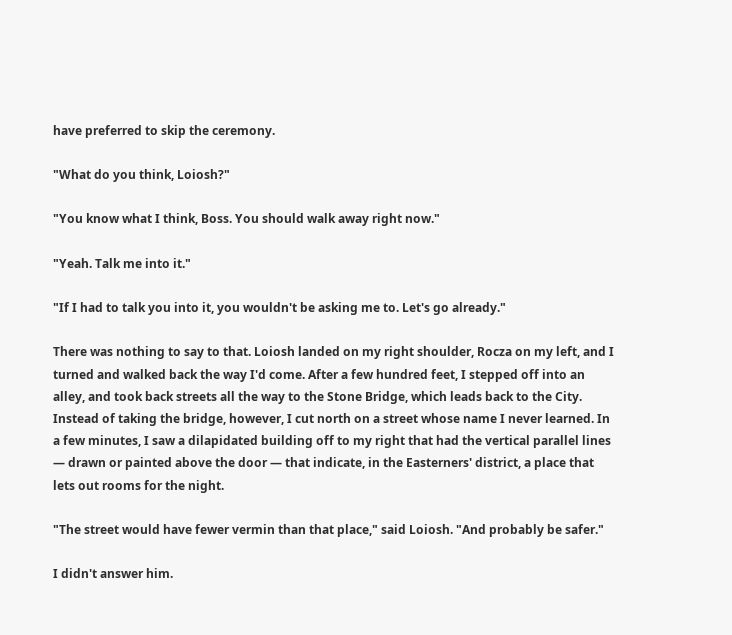have preferred to skip the ceremony.

"What do you think, Loiosh?"

"You know what I think, Boss. You should walk away right now."

"Yeah. Talk me into it."

"If I had to talk you into it, you wouldn't be asking me to. Let's go already."

There was nothing to say to that. Loiosh landed on my right shoulder, Rocza on my left, and I turned and walked back the way I'd come. After a few hundred feet, I stepped off into an alley, and took back streets all the way to the Stone Bridge, which leads back to the City. Instead of taking the bridge, however, I cut north on a street whose name I never learned. In a few minutes, I saw a dilapidated building off to my right that had the vertical parallel lines — drawn or painted above the door — that indicate, in the Easterners' district, a place that lets out rooms for the night.

"The street would have fewer vermin than that place," said Loiosh. "And probably be safer."

I didn't answer him.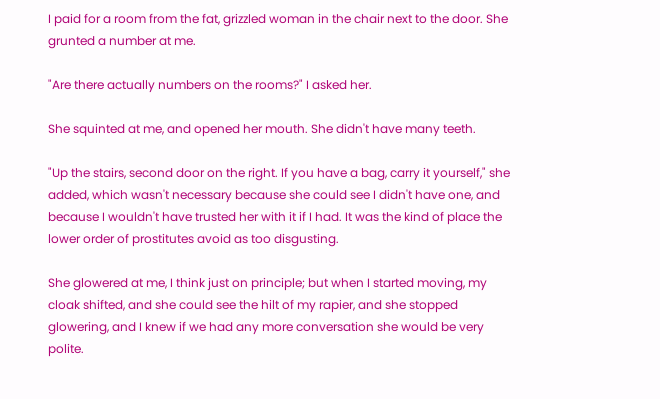I paid for a room from the fat, grizzled woman in the chair next to the door. She grunted a number at me.

"Are there actually numbers on the rooms?" I asked her.

She squinted at me, and opened her mouth. She didn't have many teeth.

"Up the stairs, second door on the right. If you have a bag, carry it yourself," she added, which wasn't necessary because she could see I didn't have one, and because I wouldn't have trusted her with it if I had. It was the kind of place the lower order of prostitutes avoid as too disgusting.

She glowered at me, I think just on principle; but when I started moving, my cloak shifted, and she could see the hilt of my rapier, and she stopped glowering, and I knew if we had any more conversation she would be very polite.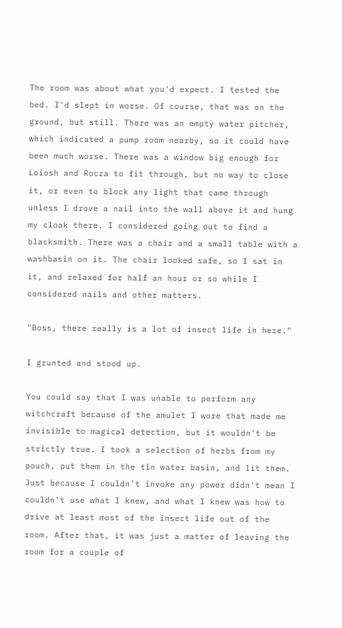The room was about what you'd expect. I tested the bed. I'd slept in worse. Of course, that was on the ground, but still. There was an empty water pitcher, which indicated a pump room nearby, so it could have been much worse. There was a window big enough for Loiosh and Rocza to fit through, but no way to close it, or even to block any light that came through unless I drove a nail into the wall above it and hung my cloak there. I considered going out to find a blacksmith. There was a chair and a small table with a washbasin on it. The chair looked safe, so I sat in it, and relaxed for half an hour or so while I considered nails and other matters.

"Boss, there really is a lot of insect life in here."

I grunted and stood up.

You could say that I was unable to perform any witchcraft because of the amulet I wore that made me invisible to magical detection, but it wouldn't be strictly true. I took a selection of herbs from my pouch, put them in the tin water basin, and lit them. Just because I couldn't invoke any power didn't mean I couldn't use what I knew, and what I knew was how to drive at least most of the insect life out of the room. After that, it was just a matter of leaving the room for a couple of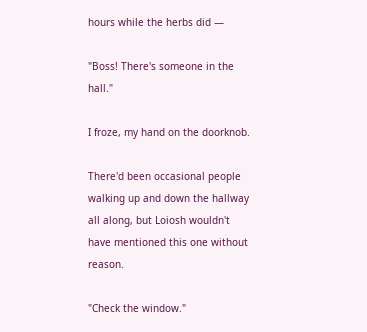hours while the herbs did —

"Boss! There's someone in the hall."

I froze, my hand on the doorknob.

There'd been occasional people walking up and down the hallway all along, but Loiosh wouldn't have mentioned this one without reason.

"Check the window."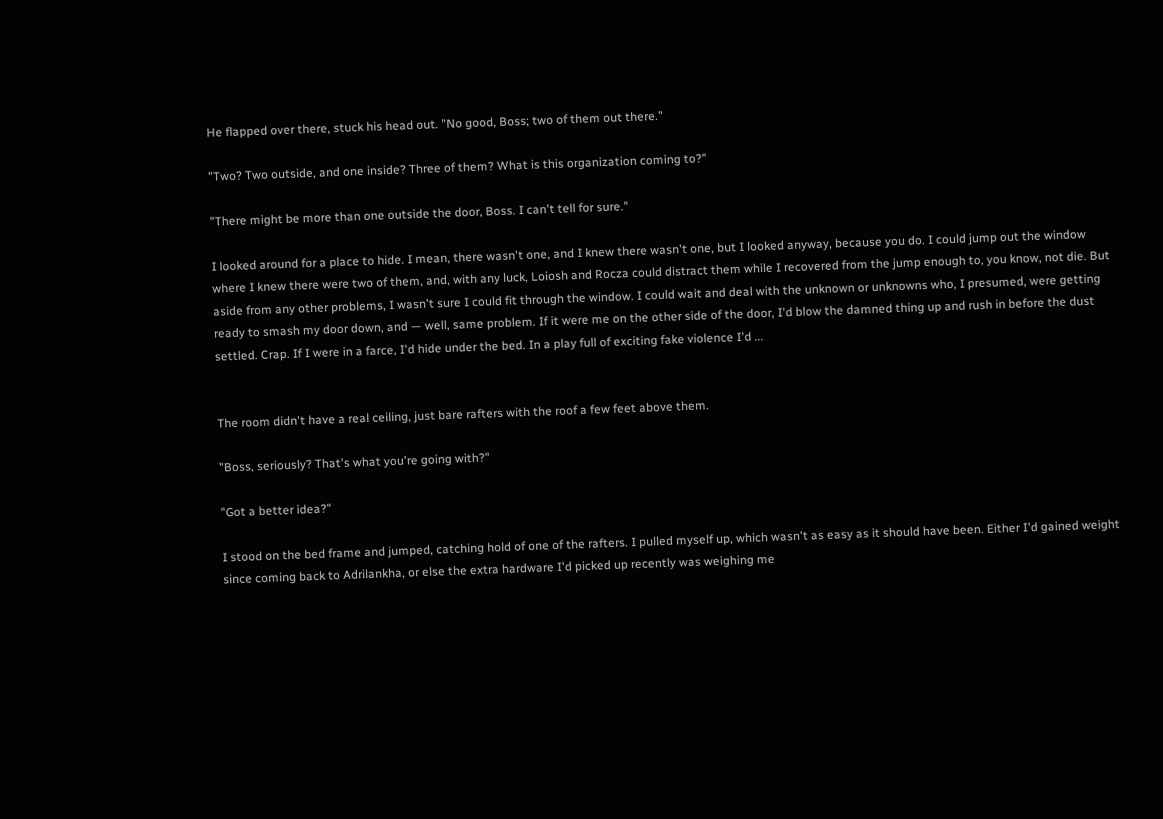He flapped over there, stuck his head out. "No good, Boss; two of them out there."

"Two? Two outside, and one inside? Three of them? What is this organization coming to?"

"There might be more than one outside the door, Boss. I can't tell for sure."

I looked around for a place to hide. I mean, there wasn't one, and I knew there wasn't one, but I looked anyway, because you do. I could jump out the window where I knew there were two of them, and, with any luck, Loiosh and Rocza could distract them while I recovered from the jump enough to, you know, not die. But aside from any other problems, I wasn't sure I could fit through the window. I could wait and deal with the unknown or unknowns who, I presumed, were getting ready to smash my door down, and — well, same problem. If it were me on the other side of the door, I'd blow the damned thing up and rush in before the dust settled. Crap. If I were in a farce, I'd hide under the bed. In a play full of exciting fake violence I'd ...


The room didn't have a real ceiling, just bare rafters with the roof a few feet above them.

"Boss, seriously? That's what you're going with?"

"Got a better idea?"

I stood on the bed frame and jumped, catching hold of one of the rafters. I pulled myself up, which wasn't as easy as it should have been. Either I'd gained weight since coming back to Adrilankha, or else the extra hardware I'd picked up recently was weighing me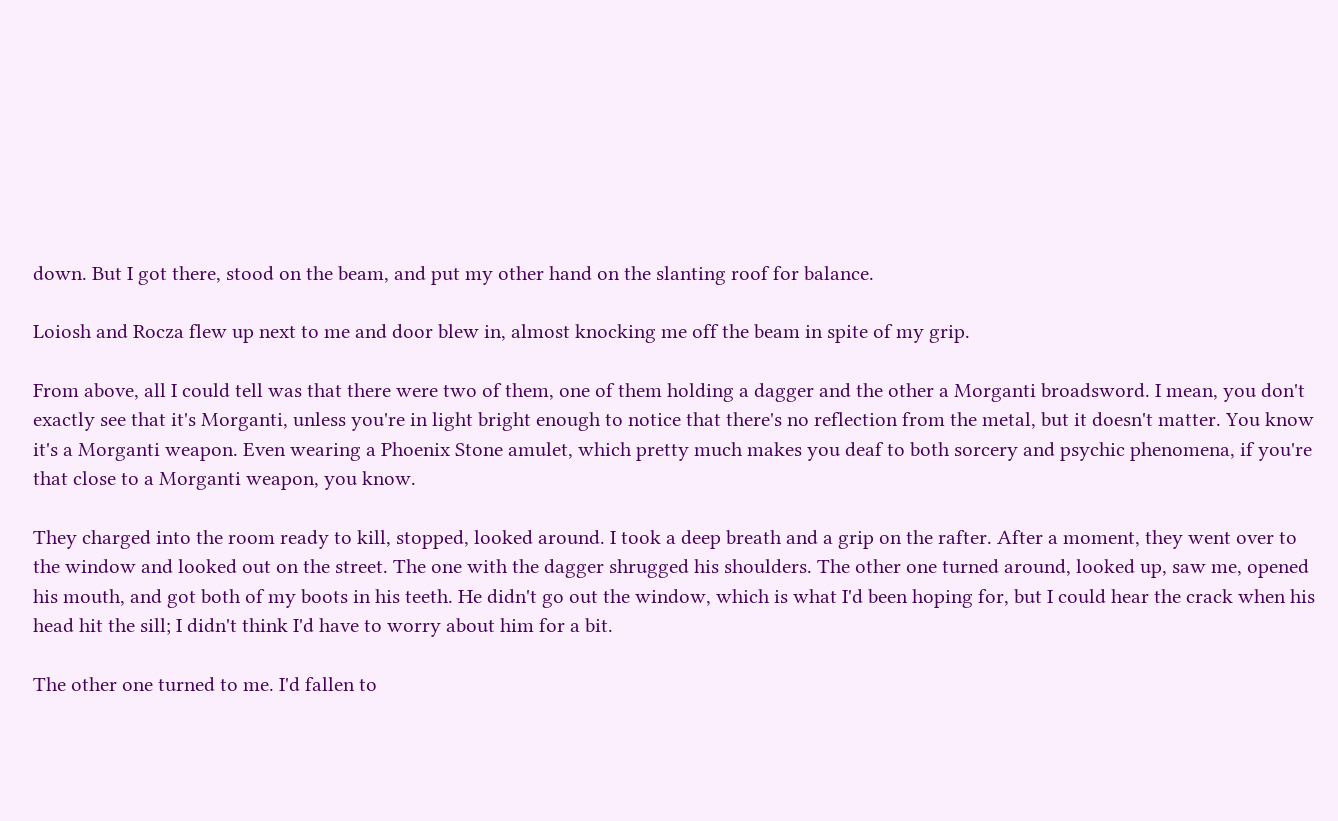down. But I got there, stood on the beam, and put my other hand on the slanting roof for balance.

Loiosh and Rocza flew up next to me and door blew in, almost knocking me off the beam in spite of my grip.

From above, all I could tell was that there were two of them, one of them holding a dagger and the other a Morganti broadsword. I mean, you don't exactly see that it's Morganti, unless you're in light bright enough to notice that there's no reflection from the metal, but it doesn't matter. You know it's a Morganti weapon. Even wearing a Phoenix Stone amulet, which pretty much makes you deaf to both sorcery and psychic phenomena, if you're that close to a Morganti weapon, you know.

They charged into the room ready to kill, stopped, looked around. I took a deep breath and a grip on the rafter. After a moment, they went over to the window and looked out on the street. The one with the dagger shrugged his shoulders. The other one turned around, looked up, saw me, opened his mouth, and got both of my boots in his teeth. He didn't go out the window, which is what I'd been hoping for, but I could hear the crack when his head hit the sill; I didn't think I'd have to worry about him for a bit.

The other one turned to me. I'd fallen to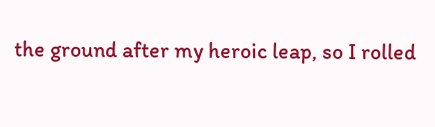the ground after my heroic leap, so I rolled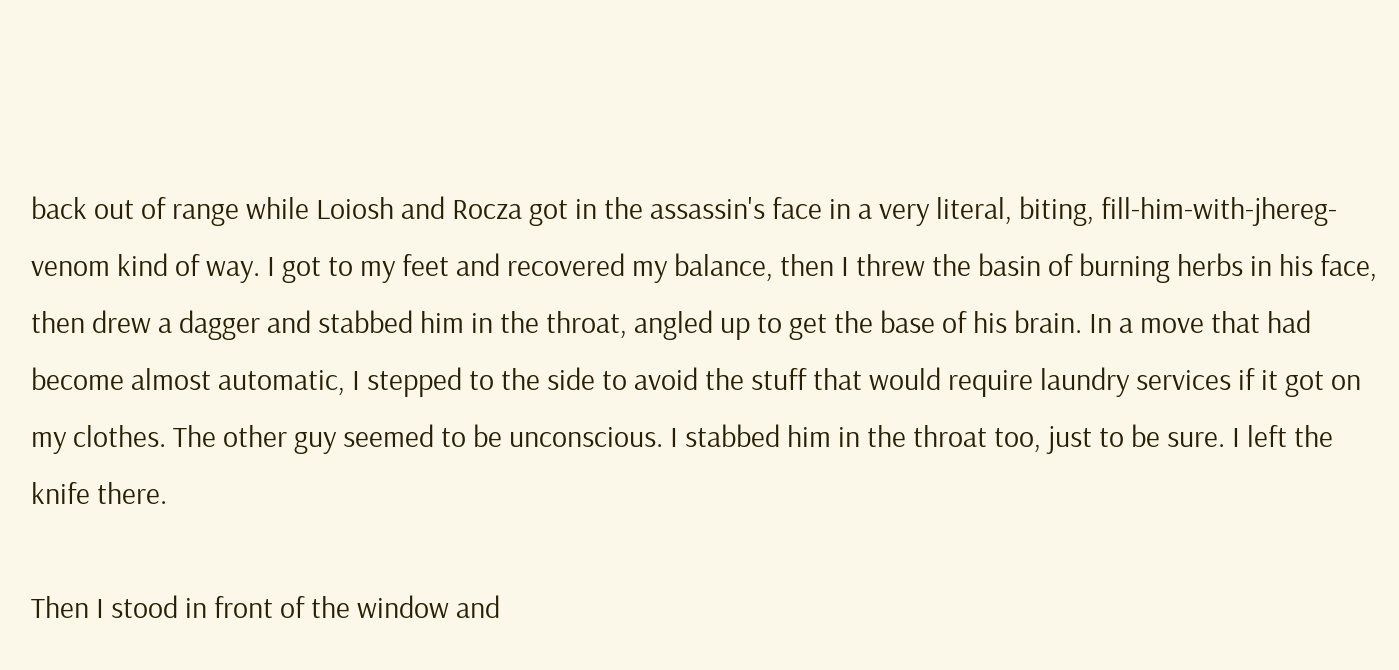back out of range while Loiosh and Rocza got in the assassin's face in a very literal, biting, fill-him-with-jhereg-venom kind of way. I got to my feet and recovered my balance, then I threw the basin of burning herbs in his face, then drew a dagger and stabbed him in the throat, angled up to get the base of his brain. In a move that had become almost automatic, I stepped to the side to avoid the stuff that would require laundry services if it got on my clothes. The other guy seemed to be unconscious. I stabbed him in the throat too, just to be sure. I left the knife there.

Then I stood in front of the window and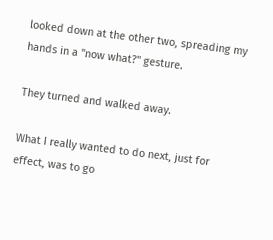looked down at the other two, spreading my hands in a "now what?" gesture.

They turned and walked away.

What I really wanted to do next, just for effect, was to go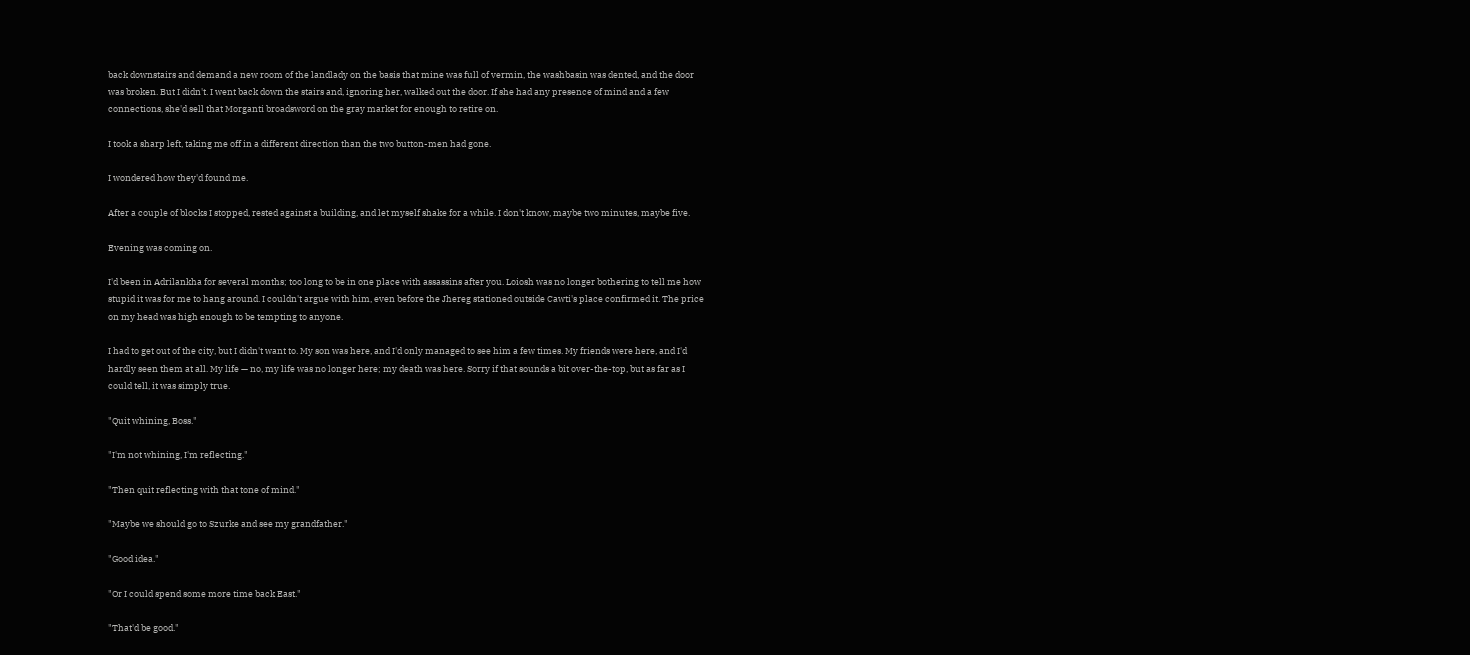back downstairs and demand a new room of the landlady on the basis that mine was full of vermin, the washbasin was dented, and the door was broken. But I didn't. I went back down the stairs and, ignoring her, walked out the door. If she had any presence of mind and a few connections, she'd sell that Morganti broadsword on the gray market for enough to retire on.

I took a sharp left, taking me off in a different direction than the two button-men had gone.

I wondered how they'd found me.

After a couple of blocks I stopped, rested against a building, and let myself shake for a while. I don't know, maybe two minutes, maybe five.

Evening was coming on.

I'd been in Adrilankha for several months; too long to be in one place with assassins after you. Loiosh was no longer bothering to tell me how stupid it was for me to hang around. I couldn't argue with him, even before the Jhereg stationed outside Cawti's place confirmed it. The price on my head was high enough to be tempting to anyone.

I had to get out of the city, but I didn't want to. My son was here, and I'd only managed to see him a few times. My friends were here, and I'd hardly seen them at all. My life — no, my life was no longer here; my death was here. Sorry if that sounds a bit over-the-top, but as far as I could tell, it was simply true.

"Quit whining, Boss."

"I'm not whining, I'm reflecting."

"Then quit reflecting with that tone of mind."

"Maybe we should go to Szurke and see my grandfather."

"Good idea."

"Or I could spend some more time back East."

"That'd be good."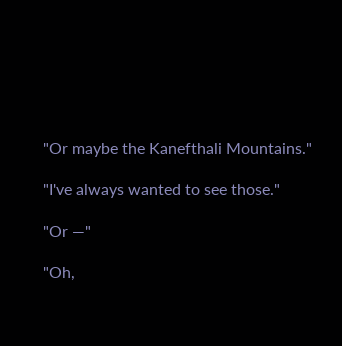"Or maybe the Kanefthali Mountains."

"I've always wanted to see those."

"Or —"

"Oh,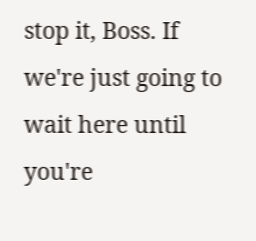stop it, Boss. If we're just going to wait here until you're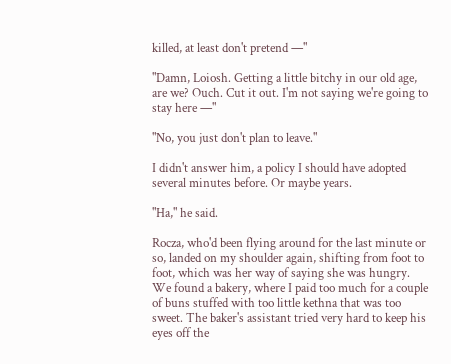killed, at least don't pretend —"

"Damn, Loiosh. Getting a little bitchy in our old age, are we? Ouch. Cut it out. I'm not saying we're going to stay here —"

"No, you just don't plan to leave."

I didn't answer him, a policy I should have adopted several minutes before. Or maybe years.

"Ha," he said.

Rocza, who'd been flying around for the last minute or so, landed on my shoulder again, shifting from foot to foot, which was her way of saying she was hungry. We found a bakery, where I paid too much for a couple of buns stuffed with too little kethna that was too sweet. The baker's assistant tried very hard to keep his eyes off the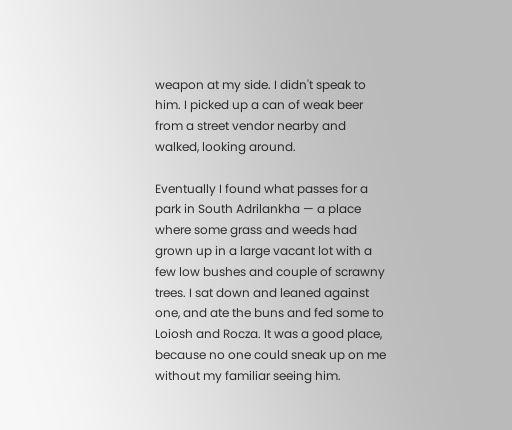weapon at my side. I didn't speak to him. I picked up a can of weak beer from a street vendor nearby and walked, looking around.

Eventually I found what passes for a park in South Adrilankha — a place where some grass and weeds had grown up in a large vacant lot with a few low bushes and couple of scrawny trees. I sat down and leaned against one, and ate the buns and fed some to Loiosh and Rocza. It was a good place, because no one could sneak up on me without my familiar seeing him.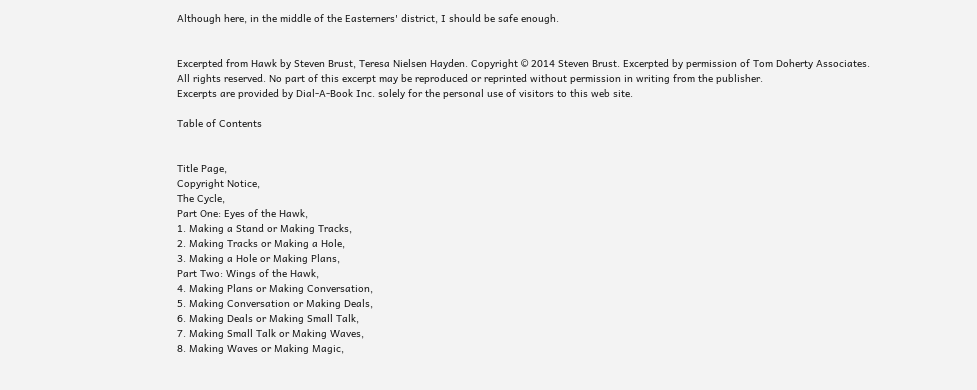Although here, in the middle of the Easterners' district, I should be safe enough.


Excerpted from Hawk by Steven Brust, Teresa Nielsen Hayden. Copyright © 2014 Steven Brust. Excerpted by permission of Tom Doherty Associates.
All rights reserved. No part of this excerpt may be reproduced or reprinted without permission in writing from the publisher.
Excerpts are provided by Dial-A-Book Inc. solely for the personal use of visitors to this web site.

Table of Contents


Title Page,
Copyright Notice,
The Cycle,
Part One: Eyes of the Hawk,
1. Making a Stand or Making Tracks,
2. Making Tracks or Making a Hole,
3. Making a Hole or Making Plans,
Part Two: Wings of the Hawk,
4. Making Plans or Making Conversation,
5. Making Conversation or Making Deals,
6. Making Deals or Making Small Talk,
7. Making Small Talk or Making Waves,
8. Making Waves or Making Magic,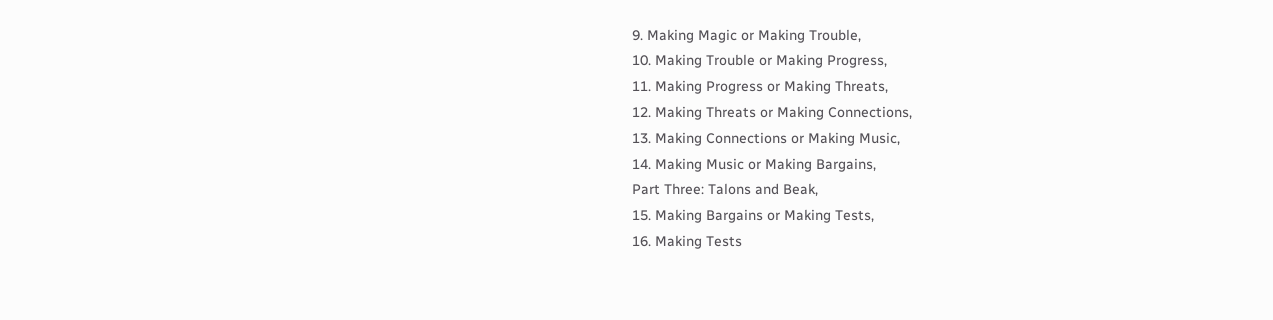9. Making Magic or Making Trouble,
10. Making Trouble or Making Progress,
11. Making Progress or Making Threats,
12. Making Threats or Making Connections,
13. Making Connections or Making Music,
14. Making Music or Making Bargains,
Part Three: Talons and Beak,
15. Making Bargains or Making Tests,
16. Making Tests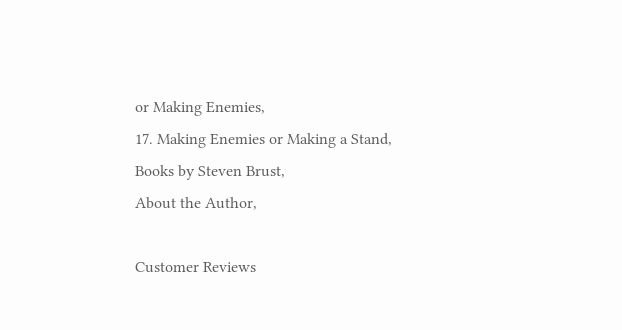or Making Enemies,
17. Making Enemies or Making a Stand,
Books by Steven Brust,
About the Author,

Customer Reviews